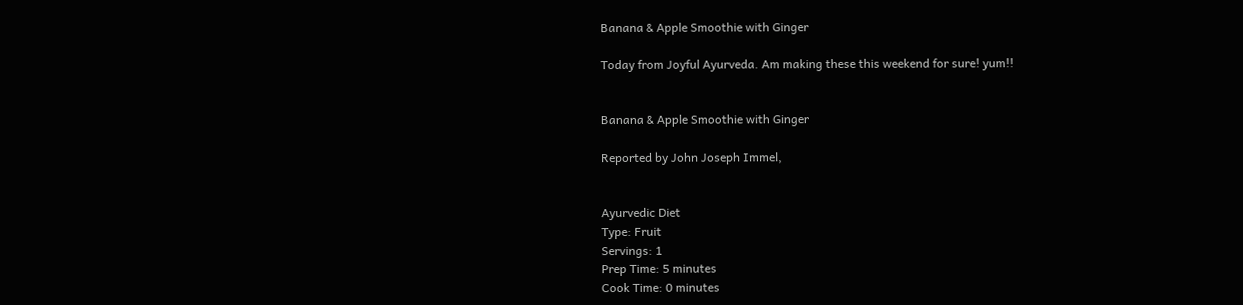Banana & Apple Smoothie with Ginger

Today from Joyful Ayurveda. Am making these this weekend for sure! yum!!


Banana & Apple Smoothie with Ginger

Reported by John Joseph Immel,


Ayurvedic Diet
Type: Fruit
Servings: 1
Prep Time: 5 minutes
Cook Time: 0 minutes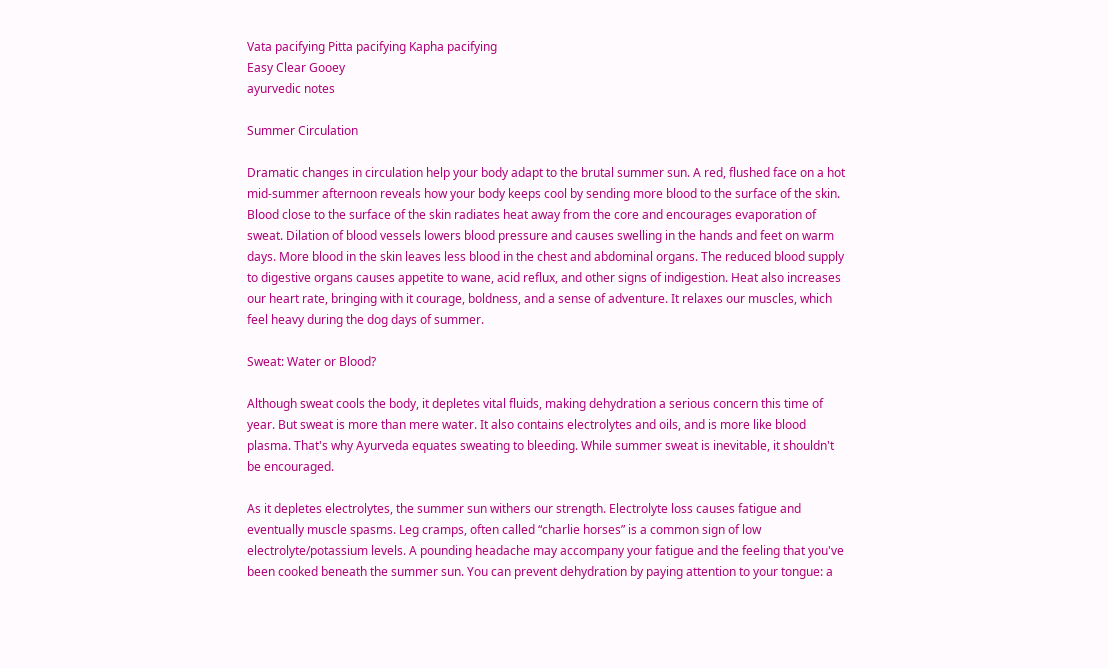Vata pacifying Pitta pacifying Kapha pacifying
Easy Clear Gooey
ayurvedic notes

Summer Circulation

Dramatic changes in circulation help your body adapt to the brutal summer sun. A red, flushed face on a hot mid-summer afternoon reveals how your body keeps cool by sending more blood to the surface of the skin. Blood close to the surface of the skin radiates heat away from the core and encourages evaporation of sweat. Dilation of blood vessels lowers blood pressure and causes swelling in the hands and feet on warm days. More blood in the skin leaves less blood in the chest and abdominal organs. The reduced blood supply to digestive organs causes appetite to wane, acid reflux, and other signs of indigestion. Heat also increases our heart rate, bringing with it courage, boldness, and a sense of adventure. It relaxes our muscles, which feel heavy during the dog days of summer.

Sweat: Water or Blood?

Although sweat cools the body, it depletes vital fluids, making dehydration a serious concern this time of year. But sweat is more than mere water. It also contains electrolytes and oils, and is more like blood plasma. That's why Ayurveda equates sweating to bleeding. While summer sweat is inevitable, it shouldn't be encouraged.

As it depletes electrolytes, the summer sun withers our strength. Electrolyte loss causes fatigue and eventually muscle spasms. Leg cramps, often called “charlie horses” is a common sign of low electrolyte/potassium levels. A pounding headache may accompany your fatigue and the feeling that you've been cooked beneath the summer sun. You can prevent dehydration by paying attention to your tongue: a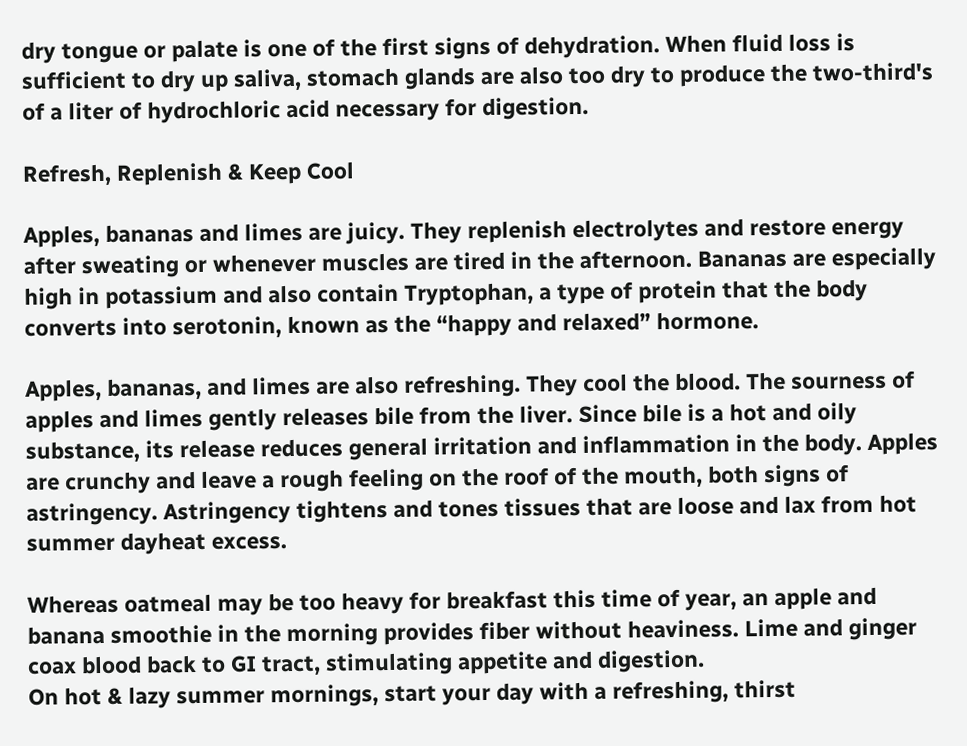dry tongue or palate is one of the first signs of dehydration. When fluid loss is sufficient to dry up saliva, stomach glands are also too dry to produce the two-third's of a liter of hydrochloric acid necessary for digestion.

Refresh, Replenish & Keep Cool

Apples, bananas and limes are juicy. They replenish electrolytes and restore energy after sweating or whenever muscles are tired in the afternoon. Bananas are especially high in potassium and also contain Tryptophan, a type of protein that the body converts into serotonin, known as the “happy and relaxed” hormone.

Apples, bananas, and limes are also refreshing. They cool the blood. The sourness of apples and limes gently releases bile from the liver. Since bile is a hot and oily substance, its release reduces general irritation and inflammation in the body. Apples are crunchy and leave a rough feeling on the roof of the mouth, both signs of astringency. Astringency tightens and tones tissues that are loose and lax from hot summer dayheat excess.

Whereas oatmeal may be too heavy for breakfast this time of year, an apple and banana smoothie in the morning provides fiber without heaviness. Lime and ginger coax blood back to GI tract, stimulating appetite and digestion.
On hot & lazy summer mornings, start your day with a refreshing, thirst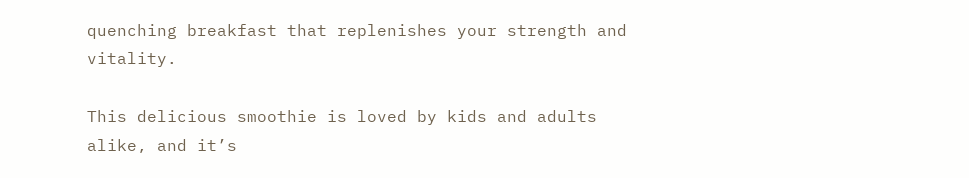quenching breakfast that replenishes your strength and vitality.

This delicious smoothie is loved by kids and adults alike, and it’s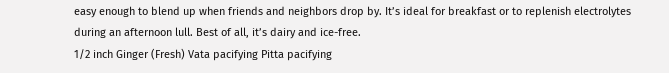easy enough to blend up when friends and neighbors drop by. It’s ideal for breakfast or to replenish electrolytes during an afternoon lull. Best of all, it’s dairy and ice-free.
1/2 inch Ginger (Fresh) Vata pacifying Pitta pacifying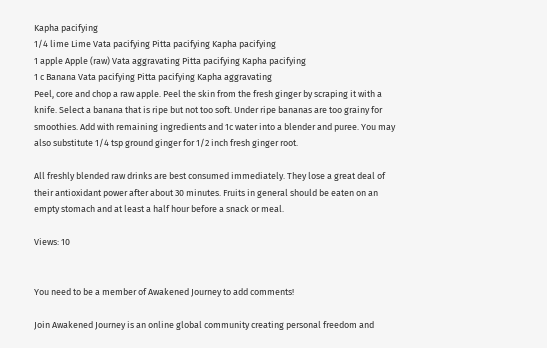Kapha pacifying
1/4 lime Lime Vata pacifying Pitta pacifying Kapha pacifying
1 apple Apple (raw) Vata aggravating Pitta pacifying Kapha pacifying
1 c Banana Vata pacifying Pitta pacifying Kapha aggravating
Peel, core and chop a raw apple. Peel the skin from the fresh ginger by scraping it with a knife. Select a banana that is ripe but not too soft. Under ripe bananas are too grainy for smoothies. Add with remaining ingredients and 1c water into a blender and puree. You may also substitute 1/4 tsp ground ginger for 1/2 inch fresh ginger root.

All freshly blended raw drinks are best consumed immediately. They lose a great deal of their antioxidant power after about 30 minutes. Fruits in general should be eaten on an empty stomach and at least a half hour before a snack or meal.

Views: 10


You need to be a member of Awakened Journey to add comments!

Join Awakened Journey is an online global community creating personal freedom and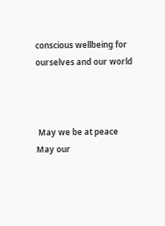conscious wellbeing for ourselves and our world



 May we be at peace
May our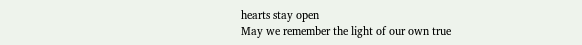hearts stay open
May we remember the light of our own true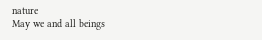nature
May we and all beings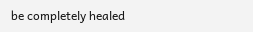be completely healed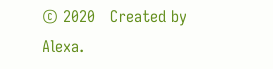© 2020   Created by Alexa.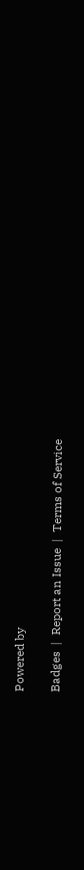Powered by

Badges  |  Report an Issue  |  Terms of Service